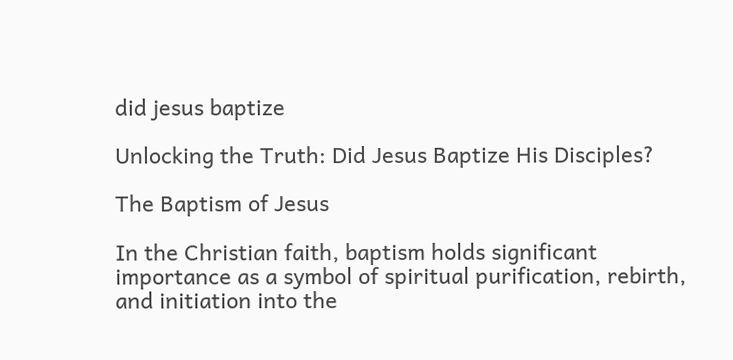did jesus baptize

Unlocking the Truth: Did Jesus Baptize His Disciples?

The Baptism of Jesus

In the Christian faith, baptism holds significant importance as a symbol of spiritual purification, rebirth, and initiation into the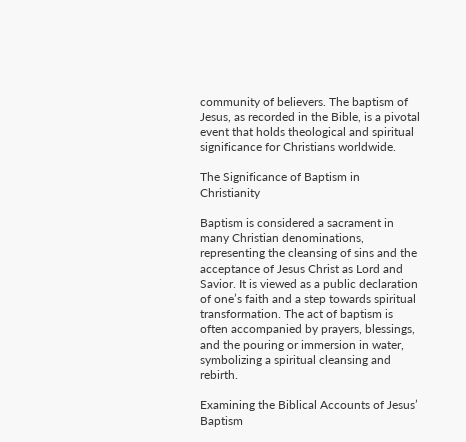community of believers. The baptism of Jesus, as recorded in the Bible, is a pivotal event that holds theological and spiritual significance for Christians worldwide.

The Significance of Baptism in Christianity

Baptism is considered a sacrament in many Christian denominations, representing the cleansing of sins and the acceptance of Jesus Christ as Lord and Savior. It is viewed as a public declaration of one’s faith and a step towards spiritual transformation. The act of baptism is often accompanied by prayers, blessings, and the pouring or immersion in water, symbolizing a spiritual cleansing and rebirth.

Examining the Biblical Accounts of Jesus’ Baptism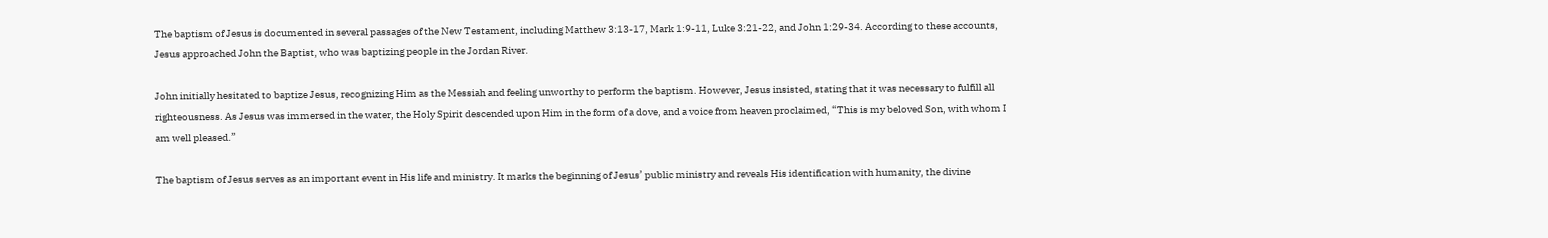The baptism of Jesus is documented in several passages of the New Testament, including Matthew 3:13-17, Mark 1:9-11, Luke 3:21-22, and John 1:29-34. According to these accounts, Jesus approached John the Baptist, who was baptizing people in the Jordan River.

John initially hesitated to baptize Jesus, recognizing Him as the Messiah and feeling unworthy to perform the baptism. However, Jesus insisted, stating that it was necessary to fulfill all righteousness. As Jesus was immersed in the water, the Holy Spirit descended upon Him in the form of a dove, and a voice from heaven proclaimed, “This is my beloved Son, with whom I am well pleased.”

The baptism of Jesus serves as an important event in His life and ministry. It marks the beginning of Jesus’ public ministry and reveals His identification with humanity, the divine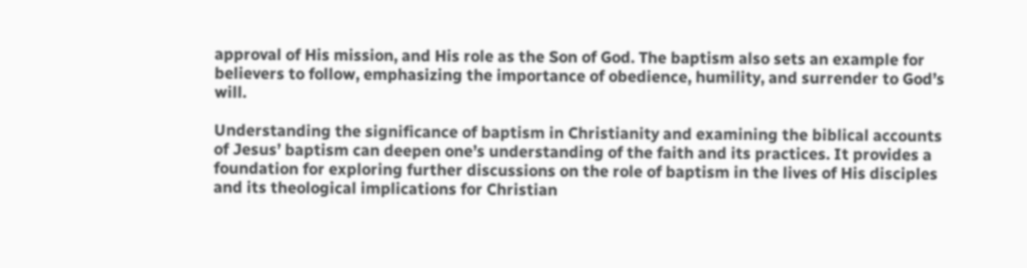approval of His mission, and His role as the Son of God. The baptism also sets an example for believers to follow, emphasizing the importance of obedience, humility, and surrender to God’s will.

Understanding the significance of baptism in Christianity and examining the biblical accounts of Jesus’ baptism can deepen one’s understanding of the faith and its practices. It provides a foundation for exploring further discussions on the role of baptism in the lives of His disciples and its theological implications for Christian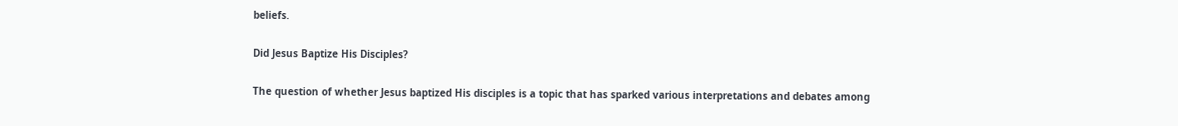beliefs.

Did Jesus Baptize His Disciples?

The question of whether Jesus baptized His disciples is a topic that has sparked various interpretations and debates among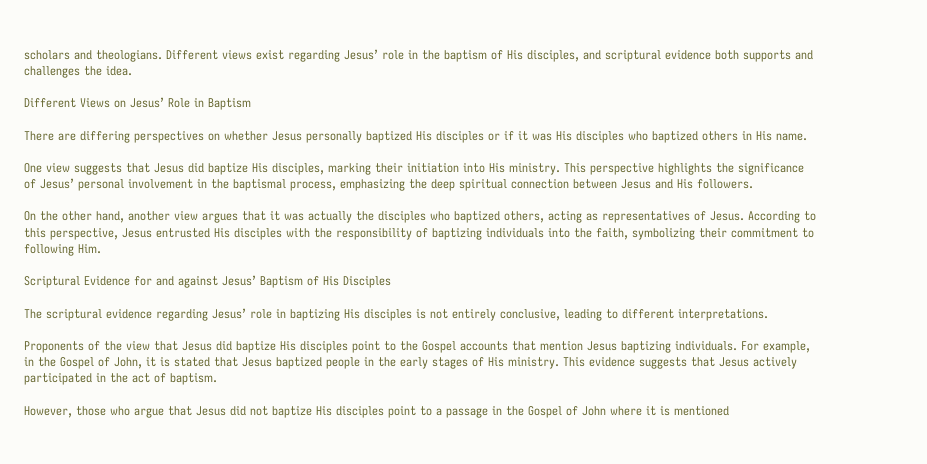scholars and theologians. Different views exist regarding Jesus’ role in the baptism of His disciples, and scriptural evidence both supports and challenges the idea.

Different Views on Jesus’ Role in Baptism

There are differing perspectives on whether Jesus personally baptized His disciples or if it was His disciples who baptized others in His name.

One view suggests that Jesus did baptize His disciples, marking their initiation into His ministry. This perspective highlights the significance of Jesus’ personal involvement in the baptismal process, emphasizing the deep spiritual connection between Jesus and His followers.

On the other hand, another view argues that it was actually the disciples who baptized others, acting as representatives of Jesus. According to this perspective, Jesus entrusted His disciples with the responsibility of baptizing individuals into the faith, symbolizing their commitment to following Him.

Scriptural Evidence for and against Jesus’ Baptism of His Disciples

The scriptural evidence regarding Jesus’ role in baptizing His disciples is not entirely conclusive, leading to different interpretations.

Proponents of the view that Jesus did baptize His disciples point to the Gospel accounts that mention Jesus baptizing individuals. For example, in the Gospel of John, it is stated that Jesus baptized people in the early stages of His ministry. This evidence suggests that Jesus actively participated in the act of baptism.

However, those who argue that Jesus did not baptize His disciples point to a passage in the Gospel of John where it is mentioned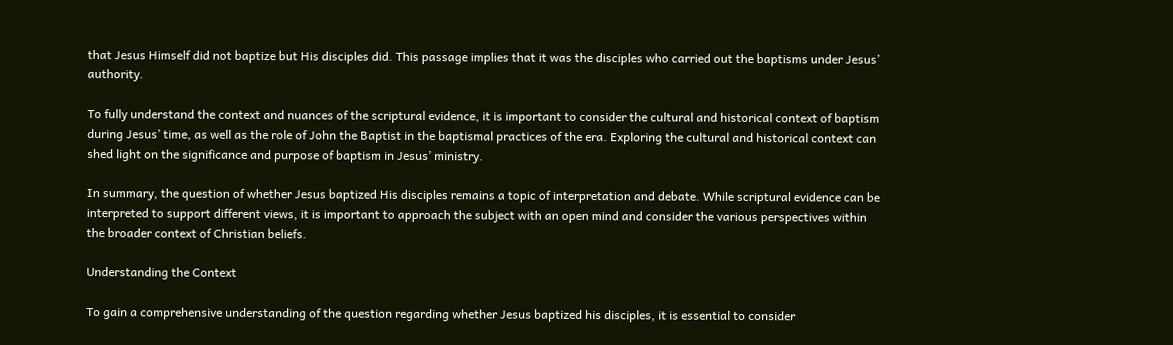that Jesus Himself did not baptize but His disciples did. This passage implies that it was the disciples who carried out the baptisms under Jesus’ authority.

To fully understand the context and nuances of the scriptural evidence, it is important to consider the cultural and historical context of baptism during Jesus’ time, as well as the role of John the Baptist in the baptismal practices of the era. Exploring the cultural and historical context can shed light on the significance and purpose of baptism in Jesus’ ministry.

In summary, the question of whether Jesus baptized His disciples remains a topic of interpretation and debate. While scriptural evidence can be interpreted to support different views, it is important to approach the subject with an open mind and consider the various perspectives within the broader context of Christian beliefs.

Understanding the Context

To gain a comprehensive understanding of the question regarding whether Jesus baptized his disciples, it is essential to consider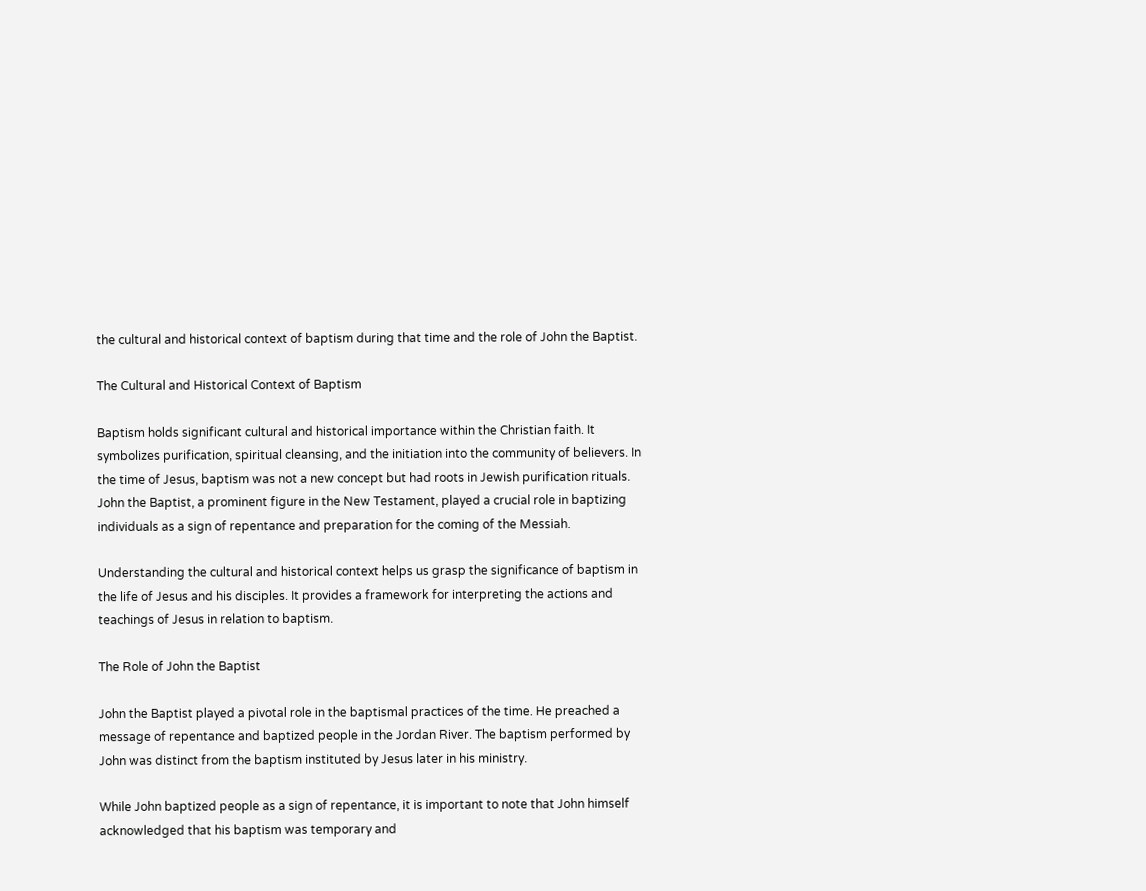the cultural and historical context of baptism during that time and the role of John the Baptist.

The Cultural and Historical Context of Baptism

Baptism holds significant cultural and historical importance within the Christian faith. It symbolizes purification, spiritual cleansing, and the initiation into the community of believers. In the time of Jesus, baptism was not a new concept but had roots in Jewish purification rituals. John the Baptist, a prominent figure in the New Testament, played a crucial role in baptizing individuals as a sign of repentance and preparation for the coming of the Messiah.

Understanding the cultural and historical context helps us grasp the significance of baptism in the life of Jesus and his disciples. It provides a framework for interpreting the actions and teachings of Jesus in relation to baptism.

The Role of John the Baptist

John the Baptist played a pivotal role in the baptismal practices of the time. He preached a message of repentance and baptized people in the Jordan River. The baptism performed by John was distinct from the baptism instituted by Jesus later in his ministry.

While John baptized people as a sign of repentance, it is important to note that John himself acknowledged that his baptism was temporary and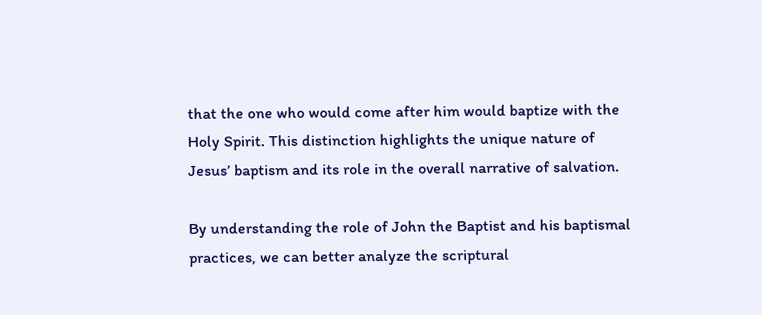that the one who would come after him would baptize with the Holy Spirit. This distinction highlights the unique nature of Jesus’ baptism and its role in the overall narrative of salvation.

By understanding the role of John the Baptist and his baptismal practices, we can better analyze the scriptural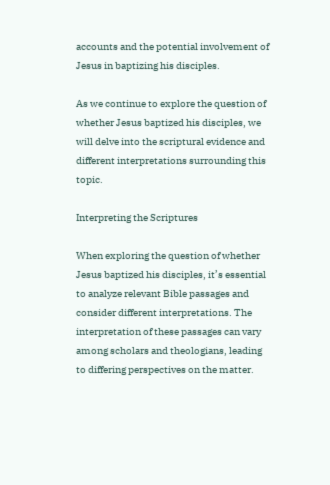accounts and the potential involvement of Jesus in baptizing his disciples.

As we continue to explore the question of whether Jesus baptized his disciples, we will delve into the scriptural evidence and different interpretations surrounding this topic.

Interpreting the Scriptures

When exploring the question of whether Jesus baptized his disciples, it’s essential to analyze relevant Bible passages and consider different interpretations. The interpretation of these passages can vary among scholars and theologians, leading to differing perspectives on the matter.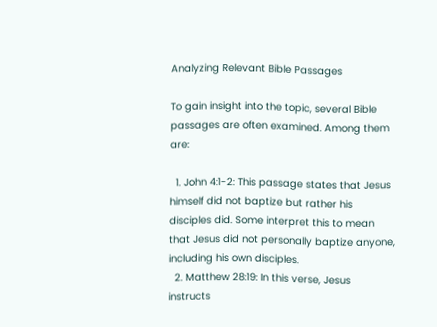Analyzing Relevant Bible Passages

To gain insight into the topic, several Bible passages are often examined. Among them are:

  1. John 4:1-2: This passage states that Jesus himself did not baptize but rather his disciples did. Some interpret this to mean that Jesus did not personally baptize anyone, including his own disciples.
  2. Matthew 28:19: In this verse, Jesus instructs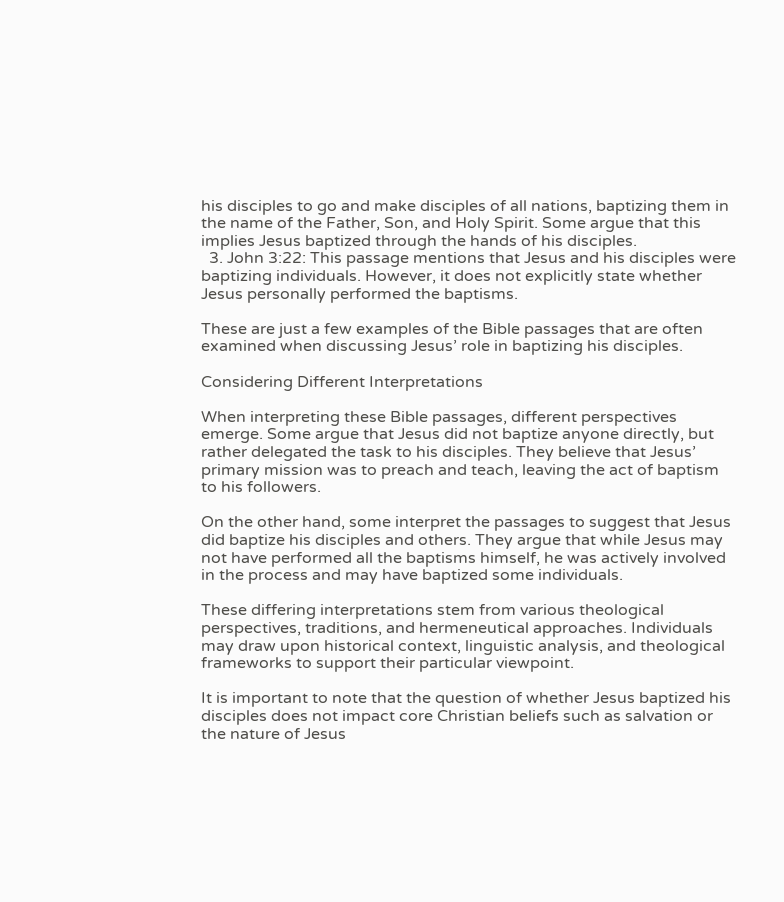his disciples to go and make disciples of all nations, baptizing them in the name of the Father, Son, and Holy Spirit. Some argue that this implies Jesus baptized through the hands of his disciples.
  3. John 3:22: This passage mentions that Jesus and his disciples were baptizing individuals. However, it does not explicitly state whether Jesus personally performed the baptisms.

These are just a few examples of the Bible passages that are often examined when discussing Jesus’ role in baptizing his disciples.

Considering Different Interpretations

When interpreting these Bible passages, different perspectives emerge. Some argue that Jesus did not baptize anyone directly, but rather delegated the task to his disciples. They believe that Jesus’ primary mission was to preach and teach, leaving the act of baptism to his followers.

On the other hand, some interpret the passages to suggest that Jesus did baptize his disciples and others. They argue that while Jesus may not have performed all the baptisms himself, he was actively involved in the process and may have baptized some individuals.

These differing interpretations stem from various theological perspectives, traditions, and hermeneutical approaches. Individuals may draw upon historical context, linguistic analysis, and theological frameworks to support their particular viewpoint.

It is important to note that the question of whether Jesus baptized his disciples does not impact core Christian beliefs such as salvation or the nature of Jesus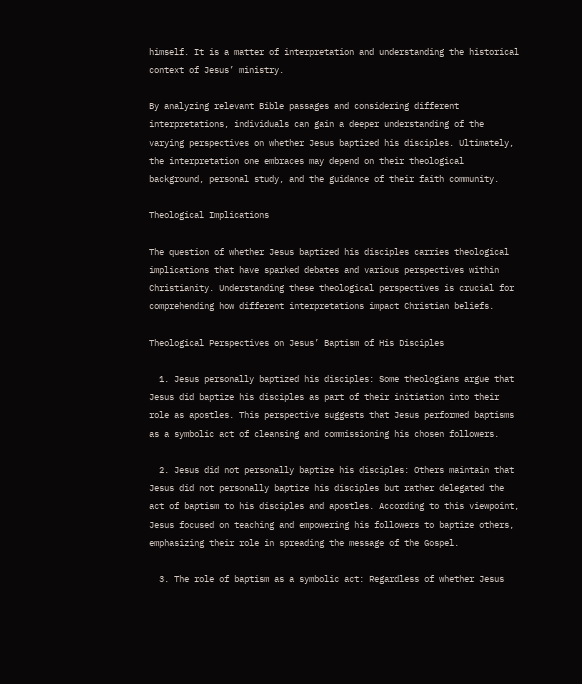himself. It is a matter of interpretation and understanding the historical context of Jesus’ ministry.

By analyzing relevant Bible passages and considering different interpretations, individuals can gain a deeper understanding of the varying perspectives on whether Jesus baptized his disciples. Ultimately, the interpretation one embraces may depend on their theological background, personal study, and the guidance of their faith community.

Theological Implications

The question of whether Jesus baptized his disciples carries theological implications that have sparked debates and various perspectives within Christianity. Understanding these theological perspectives is crucial for comprehending how different interpretations impact Christian beliefs.

Theological Perspectives on Jesus’ Baptism of His Disciples

  1. Jesus personally baptized his disciples: Some theologians argue that Jesus did baptize his disciples as part of their initiation into their role as apostles. This perspective suggests that Jesus performed baptisms as a symbolic act of cleansing and commissioning his chosen followers.

  2. Jesus did not personally baptize his disciples: Others maintain that Jesus did not personally baptize his disciples but rather delegated the act of baptism to his disciples and apostles. According to this viewpoint, Jesus focused on teaching and empowering his followers to baptize others, emphasizing their role in spreading the message of the Gospel.

  3. The role of baptism as a symbolic act: Regardless of whether Jesus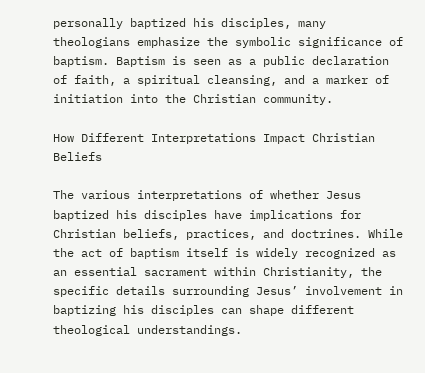personally baptized his disciples, many theologians emphasize the symbolic significance of baptism. Baptism is seen as a public declaration of faith, a spiritual cleansing, and a marker of initiation into the Christian community.

How Different Interpretations Impact Christian Beliefs

The various interpretations of whether Jesus baptized his disciples have implications for Christian beliefs, practices, and doctrines. While the act of baptism itself is widely recognized as an essential sacrament within Christianity, the specific details surrounding Jesus’ involvement in baptizing his disciples can shape different theological understandings.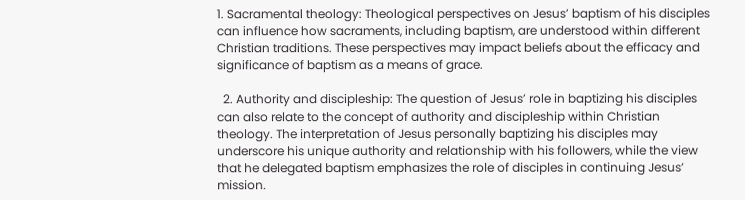1. Sacramental theology: Theological perspectives on Jesus’ baptism of his disciples can influence how sacraments, including baptism, are understood within different Christian traditions. These perspectives may impact beliefs about the efficacy and significance of baptism as a means of grace.

  2. Authority and discipleship: The question of Jesus’ role in baptizing his disciples can also relate to the concept of authority and discipleship within Christian theology. The interpretation of Jesus personally baptizing his disciples may underscore his unique authority and relationship with his followers, while the view that he delegated baptism emphasizes the role of disciples in continuing Jesus’ mission.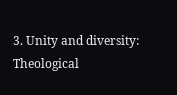3. Unity and diversity: Theological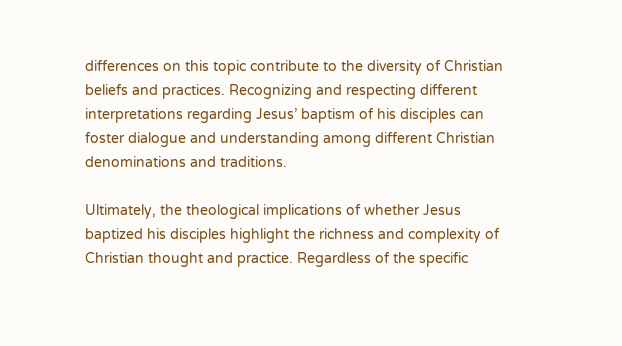differences on this topic contribute to the diversity of Christian beliefs and practices. Recognizing and respecting different interpretations regarding Jesus’ baptism of his disciples can foster dialogue and understanding among different Christian denominations and traditions.

Ultimately, the theological implications of whether Jesus baptized his disciples highlight the richness and complexity of Christian thought and practice. Regardless of the specific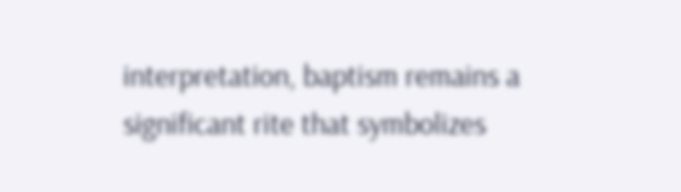interpretation, baptism remains a significant rite that symbolizes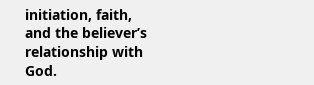initiation, faith, and the believer’s relationship with God.